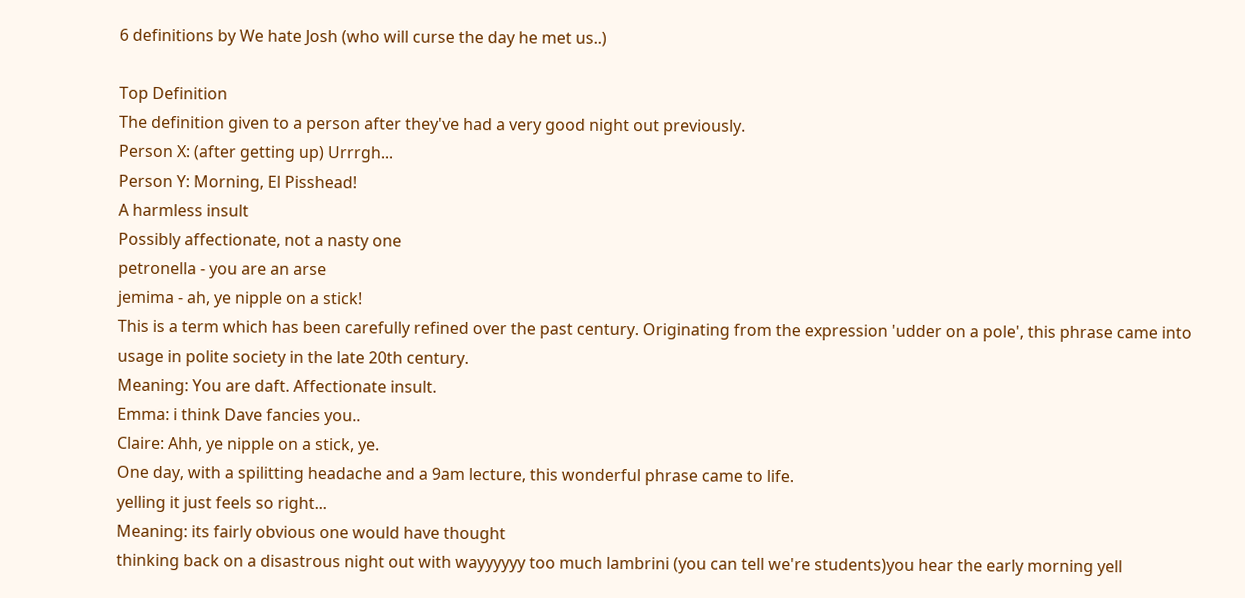6 definitions by We hate Josh (who will curse the day he met us..)

Top Definition
The definition given to a person after they've had a very good night out previously.
Person X: (after getting up) Urrrgh...
Person Y: Morning, El Pisshead!
A harmless insult
Possibly affectionate, not a nasty one
petronella - you are an arse
jemima - ah, ye nipple on a stick!
This is a term which has been carefully refined over the past century. Originating from the expression 'udder on a pole', this phrase came into usage in polite society in the late 20th century.
Meaning: You are daft. Affectionate insult.
Emma: i think Dave fancies you..
Claire: Ahh, ye nipple on a stick, ye.
One day, with a spilitting headache and a 9am lecture, this wonderful phrase came to life.
yelling it just feels so right...
Meaning: its fairly obvious one would have thought
thinking back on a disastrous night out with wayyyyyy too much lambrini (you can tell we're students)you hear the early morning yell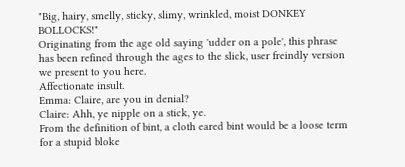"Big, hairy, smelly, sticky, slimy, wrinkled, moist DONKEY BOLLOCKS!"
Originating from the age old saying 'udder on a pole', this phrase has been refined through the ages to the slick, user freindly version we present to you here.
Affectionate insult.
Emma: Claire, are you in denial?
Claire: Ahh, ye nipple on a stick, ye.
From the definition of bint, a cloth eared bint would be a loose term for a stupid bloke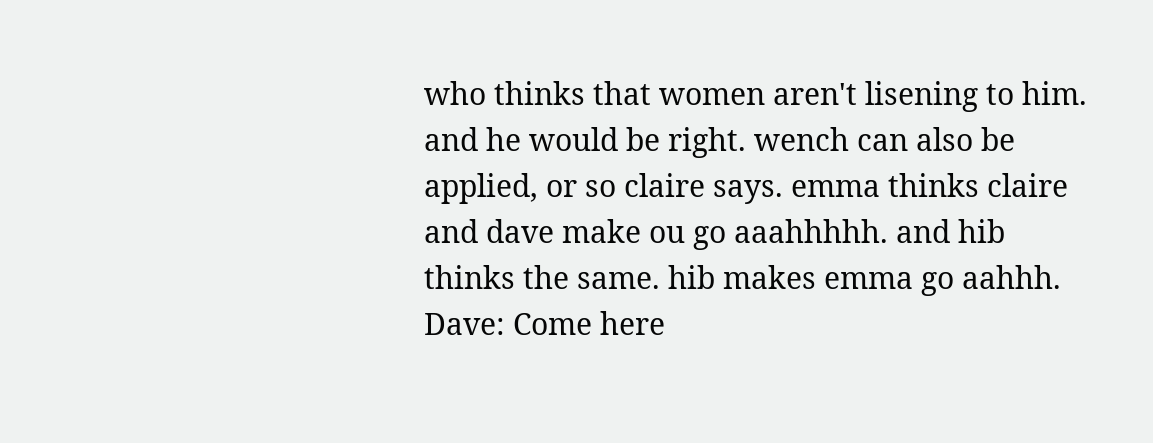who thinks that women aren't lisening to him. and he would be right. wench can also be applied, or so claire says. emma thinks claire and dave make ou go aaahhhhh. and hib thinks the same. hib makes emma go aahhh.
Dave: Come here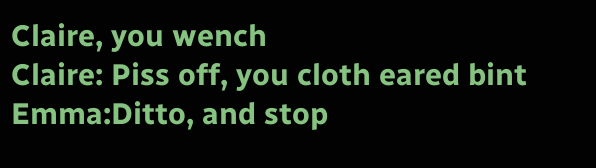Claire, you wench
Claire: Piss off, you cloth eared bint
Emma:Ditto, and stop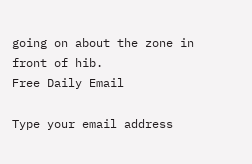going on about the zone in front of hib.
Free Daily Email

Type your email address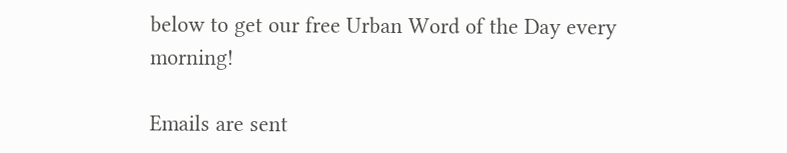below to get our free Urban Word of the Day every morning!

Emails are sent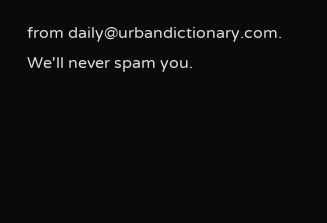from daily@urbandictionary.com. We'll never spam you.